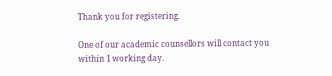Thank you for registering.

One of our academic counsellors will contact you within 1 working day.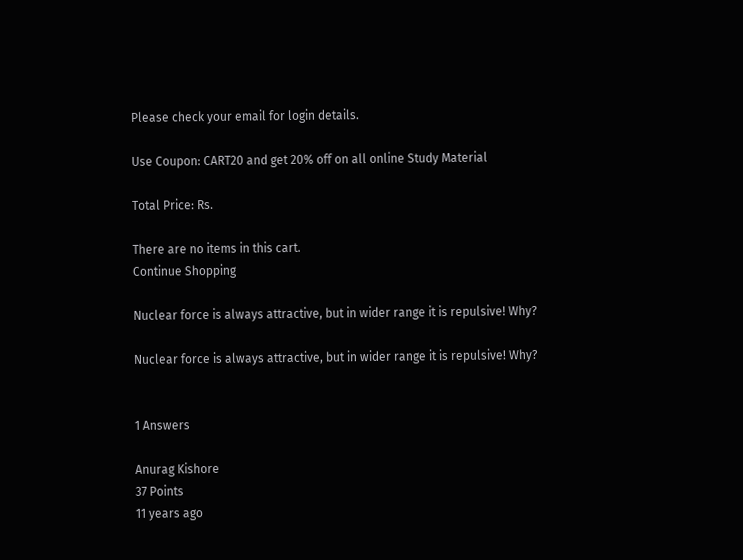Please check your email for login details.

Use Coupon: CART20 and get 20% off on all online Study Material

Total Price: Rs.

There are no items in this cart.
Continue Shopping

Nuclear force is always attractive, but in wider range it is repulsive! Why?

Nuclear force is always attractive, but in wider range it is repulsive! Why?


1 Answers

Anurag Kishore
37 Points
11 years ago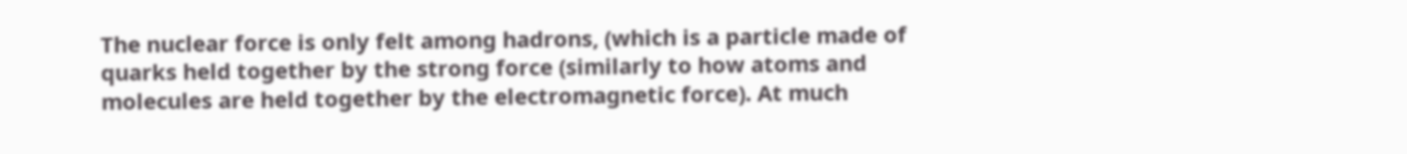The nuclear force is only felt among hadrons, (which is a particle made of quarks held together by the strong force (similarly to how atoms and molecules are held together by the electromagnetic force). At much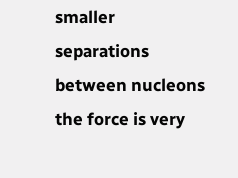smaller separations between nucleons the force is very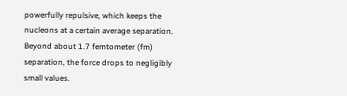powerfully repulsive, which keeps the nucleons at a certain average separation. Beyond about 1.7 femtometer (fm) separation, the force drops to negligibly small values.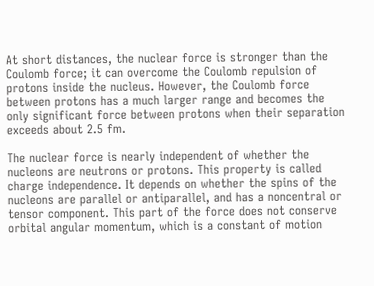At short distances, the nuclear force is stronger than the Coulomb force; it can overcome the Coulomb repulsion of protons inside the nucleus. However, the Coulomb force between protons has a much larger range and becomes the only significant force between protons when their separation exceeds about 2.5 fm.

The nuclear force is nearly independent of whether the nucleons are neutrons or protons. This property is called charge independence. It depends on whether the spins of the nucleons are parallel or antiparallel, and has a noncentral or tensor component. This part of the force does not conserve orbital angular momentum, which is a constant of motion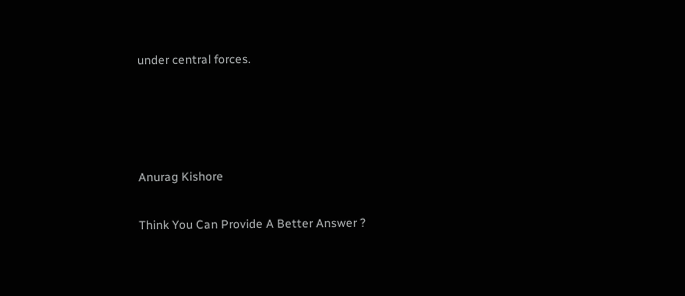under central forces.




Anurag Kishore

Think You Can Provide A Better Answer ?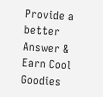Provide a better Answer & Earn Cool Goodies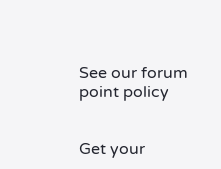See our forum point policy


Get your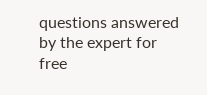questions answered by the expert for free